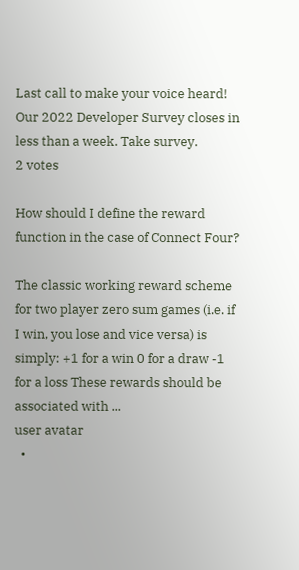Last call to make your voice heard! Our 2022 Developer Survey closes in less than a week. Take survey.
2 votes

How should I define the reward function in the case of Connect Four?

The classic working reward scheme for two player zero sum games (i.e. if I win, you lose and vice versa) is simply: +1 for a win 0 for a draw -1 for a loss These rewards should be associated with ...
user avatar
  •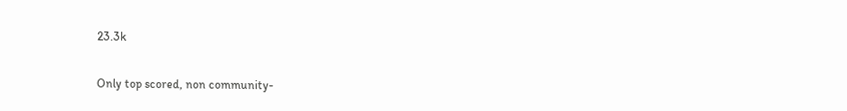23.3k

Only top scored, non community-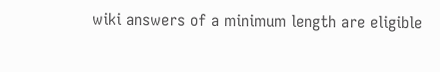wiki answers of a minimum length are eligible